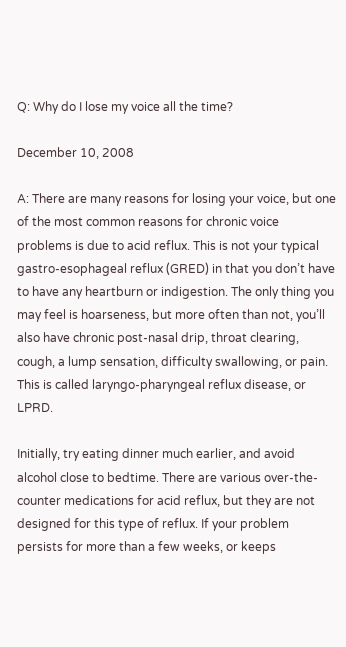Q: Why do I lose my voice all the time?

December 10, 2008

A: There are many reasons for losing your voice, but one of the most common reasons for chronic voice problems is due to acid reflux. This is not your typical gastro-esophageal reflux (GRED) in that you don’t have to have any heartburn or indigestion. The only thing you may feel is hoarseness, but more often than not, you’ll also have chronic post-nasal drip, throat clearing, cough, a lump sensation, difficulty swallowing, or pain. This is called laryngo-pharyngeal reflux disease, or LPRD.

Initially, try eating dinner much earlier, and avoid alcohol close to bedtime. There are various over-the-counter medications for acid reflux, but they are not designed for this type of reflux. If your problem persists for more than a few weeks, or keeps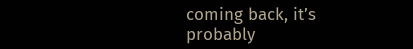coming back, it’s probably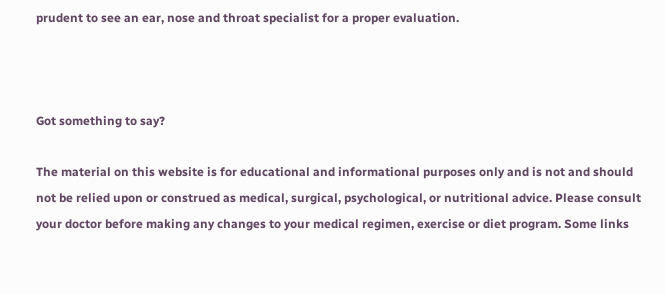prudent to see an ear, nose and throat specialist for a proper evaluation.



Got something to say?

The material on this website is for educational and informational purposes only and is not and should not be relied upon or construed as medical, surgical, psychological, or nutritional advice. Please consult your doctor before making any changes to your medical regimen, exercise or diet program. Some links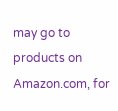may go to products on Amazon.com, for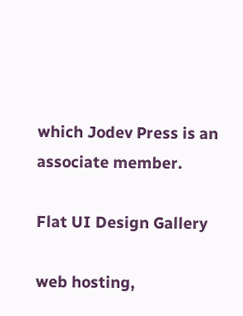which Jodev Press is an associate member.

Flat UI Design Gallery

web hosting,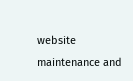website maintenance and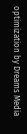optimization by Dreams Media